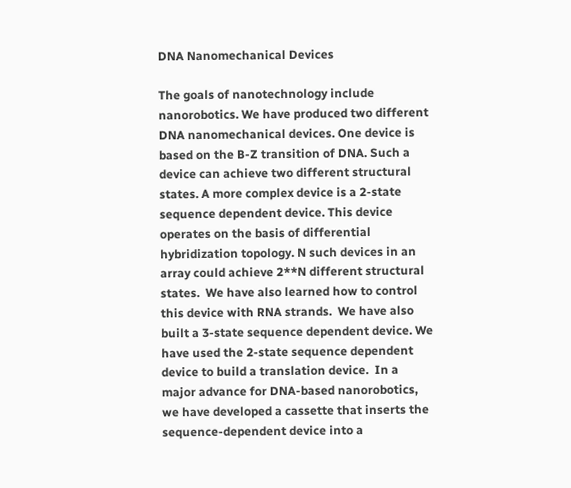DNA Nanomechanical Devices

The goals of nanotechnology include nanorobotics. We have produced two different DNA nanomechanical devices. One device is based on the B-Z transition of DNA. Such a device can achieve two different structural states. A more complex device is a 2-state sequence dependent device. This device operates on the basis of differential hybridization topology. N such devices in an array could achieve 2**N different structural states.  We have also learned how to control this device with RNA strands.  We have also built a 3-state sequence dependent device. We have used the 2-state sequence dependent device to build a translation device.  In a major advance for DNA-based nanorobotics, we have developed a cassette that inserts the sequence-dependent device into a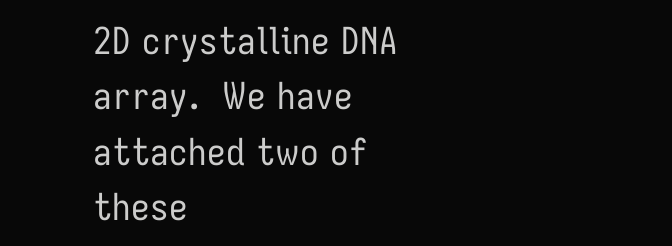2D crystalline DNA array.  We have attached two of these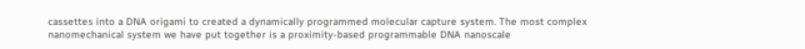cassettes into a DNA origami to created a dynamically programmed molecular capture system. The most complex nanomechanical system we have put together is a proximity-based programmable DNA nanoscale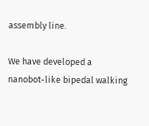assembly line.

We have developed a nanobot-like bipedal walking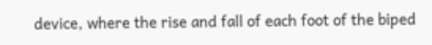device, where the rise and fall of each foot of the biped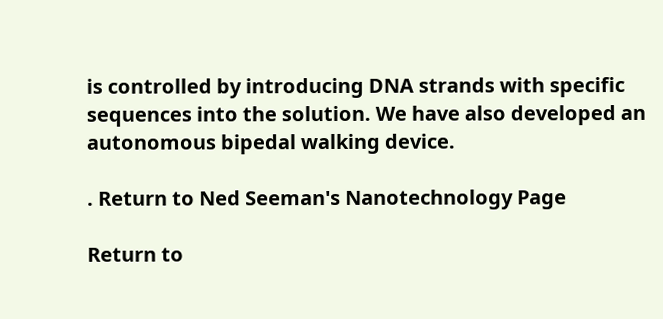is controlled by introducing DNA strands with specific sequences into the solution. We have also developed an autonomous bipedal walking device.

. Return to Ned Seeman's Nanotechnology Page

Return to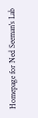Homepage for Ned Seeman's Lab